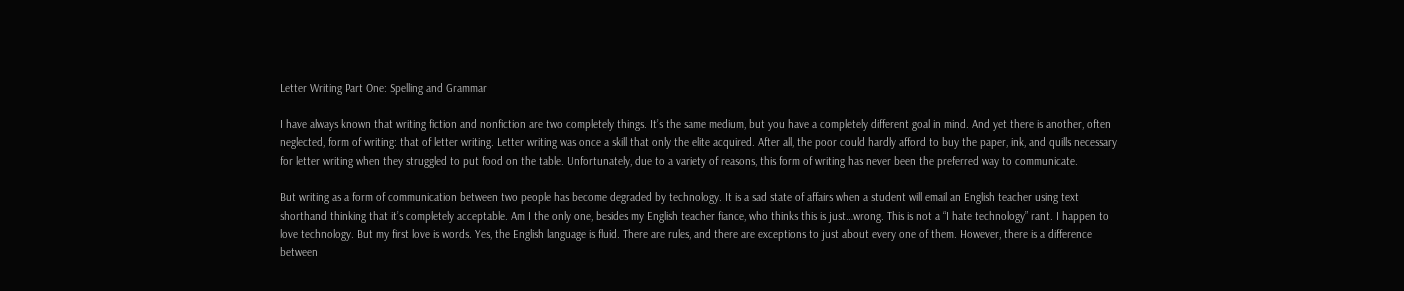Letter Writing Part One: Spelling and Grammar

I have always known that writing fiction and nonfiction are two completely things. It’s the same medium, but you have a completely different goal in mind. And yet there is another, often neglected, form of writing: that of letter writing. Letter writing was once a skill that only the elite acquired. After all, the poor could hardly afford to buy the paper, ink, and quills necessary for letter writing when they struggled to put food on the table. Unfortunately, due to a variety of reasons, this form of writing has never been the preferred way to communicate.

But writing as a form of communication between two people has become degraded by technology. It is a sad state of affairs when a student will email an English teacher using text shorthand thinking that it’s completely acceptable. Am I the only one, besides my English teacher fiance, who thinks this is just…wrong. This is not a “I hate technology” rant. I happen to love technology. But my first love is words. Yes, the English language is fluid. There are rules, and there are exceptions to just about every one of them. However, there is a difference between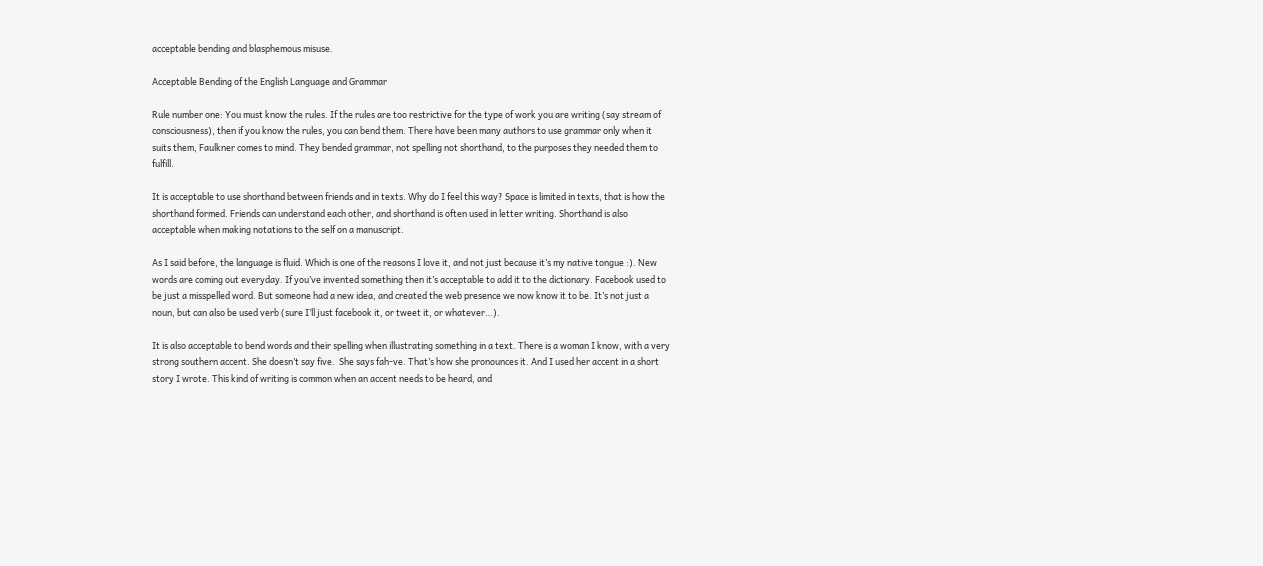acceptable bending and blasphemous misuse.

Acceptable Bending of the English Language and Grammar

Rule number one: You must know the rules. If the rules are too restrictive for the type of work you are writing (say stream of consciousness), then if you know the rules, you can bend them. There have been many authors to use grammar only when it suits them, Faulkner comes to mind. They bended grammar, not spelling not shorthand, to the purposes they needed them to fulfill.

It is acceptable to use shorthand between friends and in texts. Why do I feel this way? Space is limited in texts, that is how the shorthand formed. Friends can understand each other, and shorthand is often used in letter writing. Shorthand is also acceptable when making notations to the self on a manuscript.

As I said before, the language is fluid. Which is one of the reasons I love it, and not just because it’s my native tongue :). New words are coming out everyday. If you’ve invented something then it’s acceptable to add it to the dictionary. Facebook used to be just a misspelled word. But someone had a new idea, and created the web presence we now know it to be. It’s not just a noun, but can also be used verb (sure I’ll just facebook it, or tweet it, or whatever…).

It is also acceptable to bend words and their spelling when illustrating something in a text. There is a woman I know, with a very strong southern accent. She doesn’t say five.  She says fah-ve. That’s how she pronounces it. And I used her accent in a short story I wrote. This kind of writing is common when an accent needs to be heard, and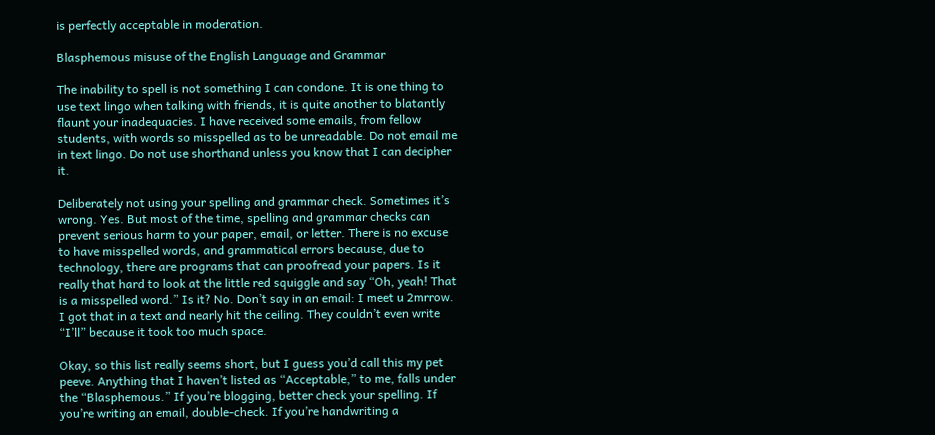is perfectly acceptable in moderation.

Blasphemous misuse of the English Language and Grammar

The inability to spell is not something I can condone. It is one thing to use text lingo when talking with friends, it is quite another to blatantly flaunt your inadequacies. I have received some emails, from fellow students, with words so misspelled as to be unreadable. Do not email me in text lingo. Do not use shorthand unless you know that I can decipher it.

Deliberately not using your spelling and grammar check. Sometimes it’s wrong. Yes. But most of the time, spelling and grammar checks can prevent serious harm to your paper, email, or letter. There is no excuse to have misspelled words, and grammatical errors because, due to technology, there are programs that can proofread your papers. Is it really that hard to look at the little red squiggle and say “Oh, yeah! That is a misspelled word.” Is it? No. Don’t say in an email: I meet u 2mrrow. I got that in a text and nearly hit the ceiling. They couldn’t even write “I’ll” because it took too much space.

Okay, so this list really seems short, but I guess you’d call this my pet peeve. Anything that I haven’t listed as “Acceptable,” to me, falls under the “Blasphemous.” If you’re blogging, better check your spelling. If you’re writing an email, double-check. If you’re handwriting a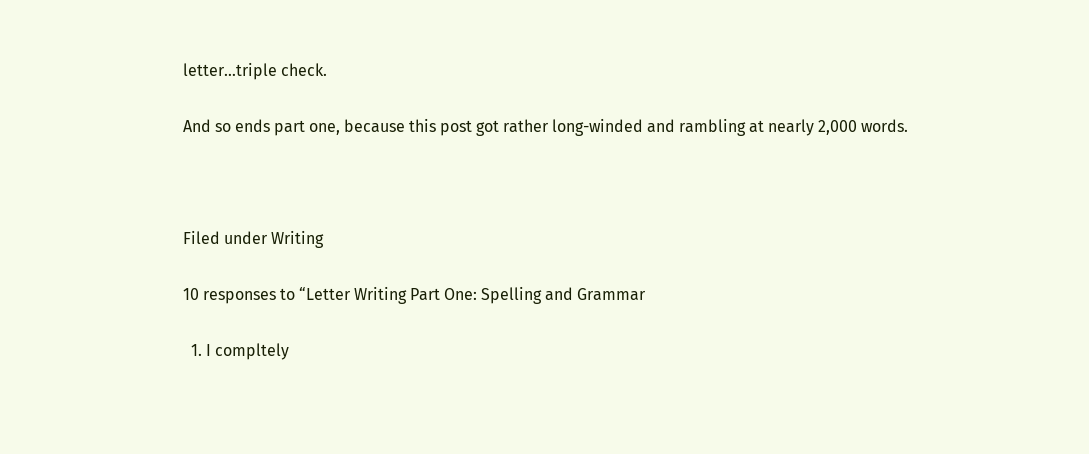letter…triple check.

And so ends part one, because this post got rather long-winded and rambling at nearly 2,000 words.



Filed under Writing

10 responses to “Letter Writing Part One: Spelling and Grammar

  1. I compltely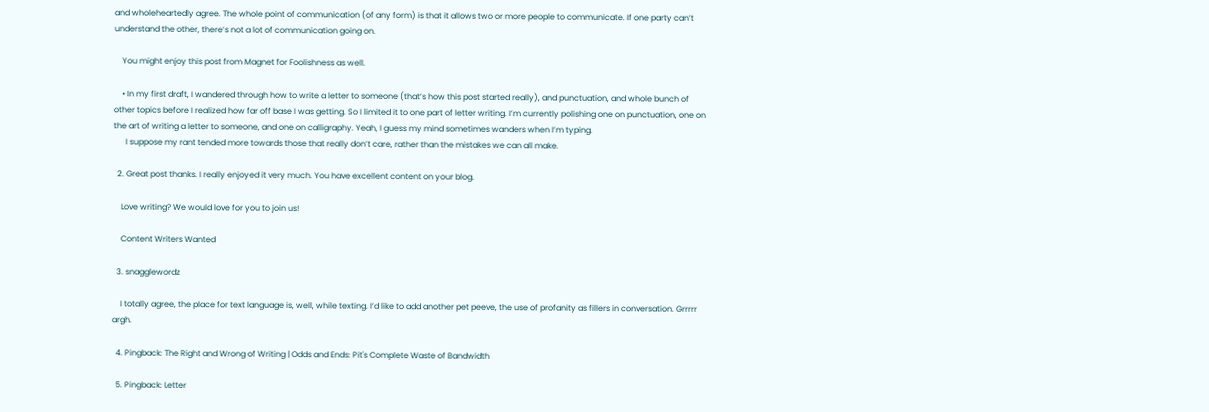and wholeheartedly agree. The whole point of communication (of any form) is that it allows two or more people to communicate. If one party can’t understand the other, there’s not a lot of communication going on.

    You might enjoy this post from Magnet for Foolishness as well.

    • In my first draft, I wandered through how to write a letter to someone (that’s how this post started really), and punctuation, and whole bunch of other topics before I realized how far off base I was getting. So I limited it to one part of letter writing. I’m currently polishing one on punctuation, one on the art of writing a letter to someone, and one on calligraphy. Yeah, I guess my mind sometimes wanders when I’m typing.
      I suppose my rant tended more towards those that really don’t care, rather than the mistakes we can all make.

  2. Great post thanks. I really enjoyed it very much. You have excellent content on your blog.

    Love writing? We would love for you to join us!

    Content Writers Wanted

  3. snagglewordz

    I totally agree, the place for text language is, well, while texting. I’d like to add another pet peeve, the use of profanity as fillers in conversation. Grrrrr argh.

  4. Pingback: The Right and Wrong of Writing | Odds and Ends: Pit's Complete Waste of Bandwidth

  5. Pingback: Letter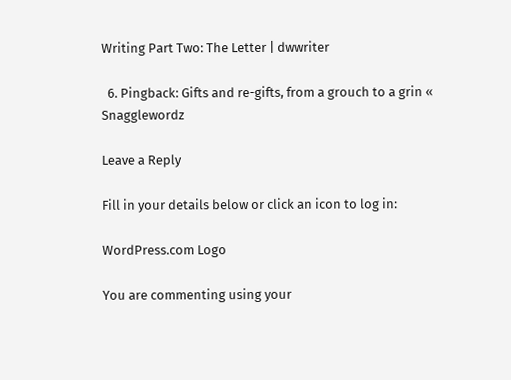Writing Part Two: The Letter | dwwriter

  6. Pingback: Gifts and re-gifts, from a grouch to a grin « Snagglewordz

Leave a Reply

Fill in your details below or click an icon to log in:

WordPress.com Logo

You are commenting using your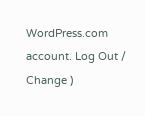WordPress.com account. Log Out /  Change )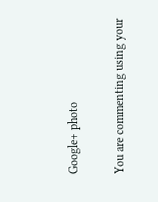Google+ photo

You are commenting using your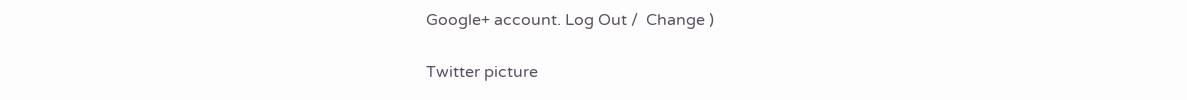Google+ account. Log Out /  Change )

Twitter picture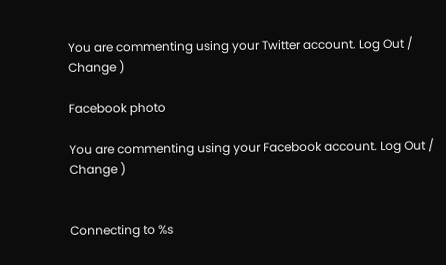You are commenting using your Twitter account. Log Out /  Change )

Facebook photo

You are commenting using your Facebook account. Log Out /  Change )


Connecting to %s